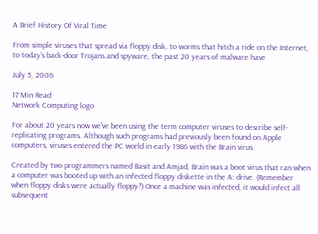A Brief History Of Viral Time

From simple viruses that spread via floppy disk, to worms that hitch a ride on the Internet, to today's back-door Trojans and spyware, the past 20 years of malware have

July 5, 2006

17 Min Read
Network Computing logo

For about 20 years now we've been using the term computer viruses to describe self-replicating programs. Although such programs had previously been found on Apple computers, viruses entered the PC world in early 1986 with the Brain virus.

Created by two programmers named Basit and Amjad, Brain was a boot virus that ran when a computer was booted up with an infected floppy diskette in the A: drive. (Remember when floppy disks were actually floppy?) Once a machine was infected, it would infect all subsequent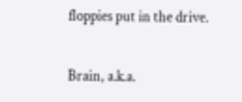floppies put in the drive.

Brain, a.k.a.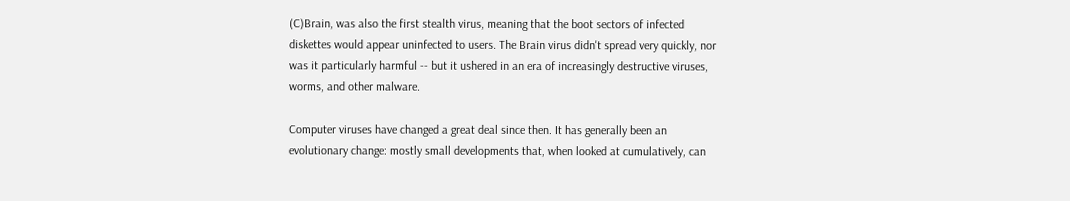(C)Brain, was also the first stealth virus, meaning that the boot sectors of infected diskettes would appear uninfected to users. The Brain virus didn't spread very quickly, nor was it particularly harmful -- but it ushered in an era of increasingly destructive viruses, worms, and other malware.

Computer viruses have changed a great deal since then. It has generally been an evolutionary change: mostly small developments that, when looked at cumulatively, can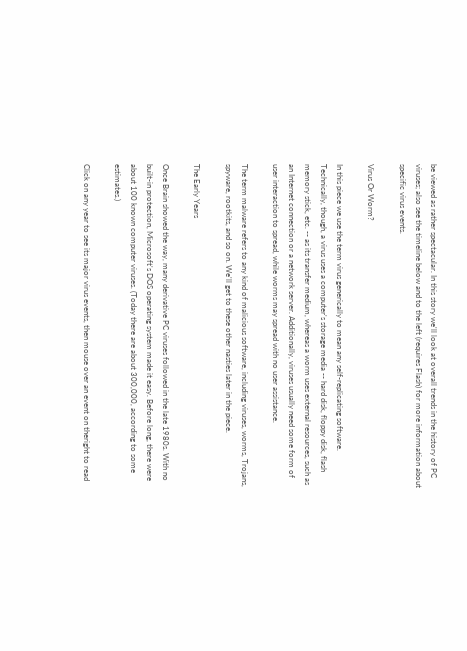be viewed as rather spectacular. In this story we'll look at overall trends in the history of PC viruses; also see the timeline below and to the left (requires Flash) for more information about specific virus events.

Virus Or Worm?

In this piece we use the term virus generically to mean any self-replicating software. Technically, though, a virus uses a computer's storage media -- hard disk, floppy disk, flash memory stick, etc. -- as its transfer medium, whereas a worm uses external resources, such as an Internet connection or a network server. Additionally, viruses usually need some form of user interaction to spread, while worms may spread with no user assistance.

The term malware refers to any kind of malicious software, including viruses, worms, Trojans, spyware, rootkits, and so on. We'll get to these other nasties later in the piece.

The Early Years

Once Brain showed the way, many derivative PC viruses followed in the late 1980s. With no built-in protection, Microsoft's DOS operating system made it easy. Before long, there were about 100 known computer viruses. (Today there are about 300,000, according to some estimates.)

Click on any year to see its major virus events, then mouse over an event on theright to read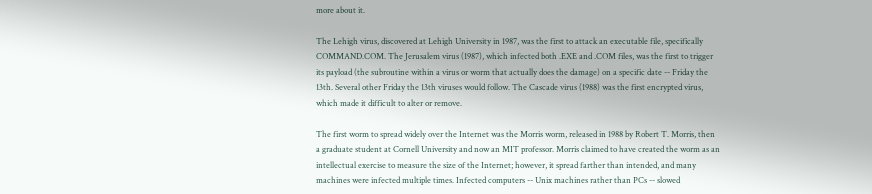more about it.

The Lehigh virus, discovered at Lehigh University in 1987, was the first to attack an executable file, specifically COMMAND.COM. The Jerusalem virus (1987), which infected both .EXE and .COM files, was the first to trigger its payload (the subroutine within a virus or worm that actually does the damage) on a specific date -- Friday the 13th. Several other Friday the 13th viruses would follow. The Cascade virus (1988) was the first encrypted virus, which made it difficult to alter or remove.

The first worm to spread widely over the Internet was the Morris worm, released in 1988 by Robert T. Morris, then a graduate student at Cornell University and now an MIT professor. Morris claimed to have created the worm as an intellectual exercise to measure the size of the Internet; however, it spread farther than intended, and many machines were infected multiple times. Infected computers -- Unix machines rather than PCs -- slowed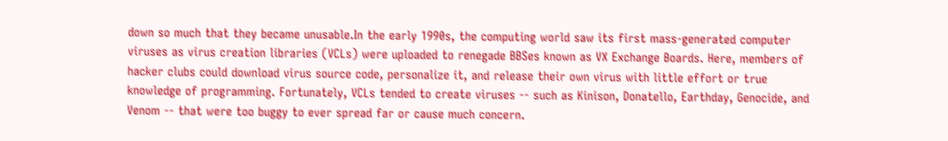down so much that they became unusable.In the early 1990s, the computing world saw its first mass-generated computer viruses as virus creation libraries (VCLs) were uploaded to renegade BBSes known as VX Exchange Boards. Here, members of hacker clubs could download virus source code, personalize it, and release their own virus with little effort or true knowledge of programming. Fortunately, VCLs tended to create viruses -- such as Kinison, Donatello, Earthday, Genocide, and Venom -- that were too buggy to ever spread far or cause much concern.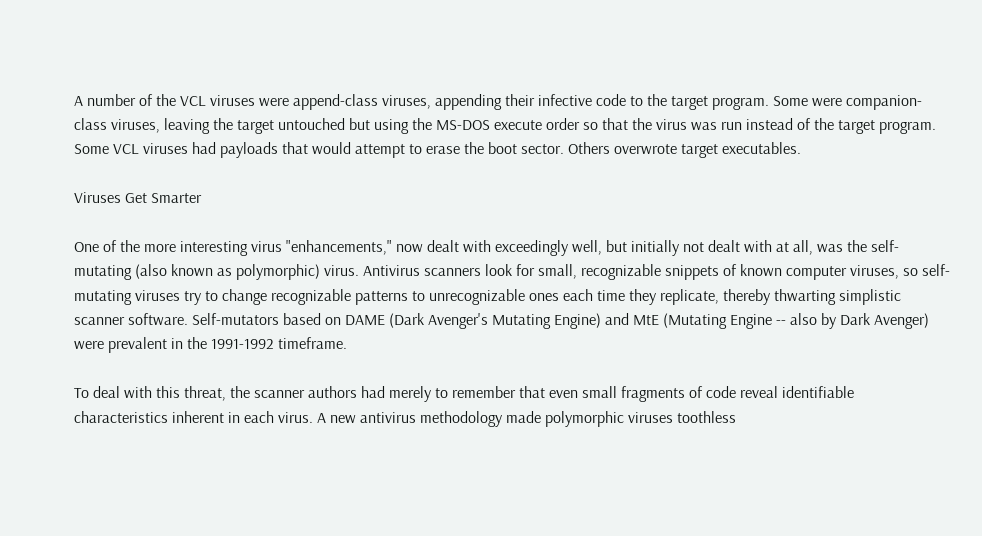A number of the VCL viruses were append-class viruses, appending their infective code to the target program. Some were companion-class viruses, leaving the target untouched but using the MS-DOS execute order so that the virus was run instead of the target program. Some VCL viruses had payloads that would attempt to erase the boot sector. Others overwrote target executables.

Viruses Get Smarter

One of the more interesting virus "enhancements," now dealt with exceedingly well, but initially not dealt with at all, was the self-mutating (also known as polymorphic) virus. Antivirus scanners look for small, recognizable snippets of known computer viruses, so self-mutating viruses try to change recognizable patterns to unrecognizable ones each time they replicate, thereby thwarting simplistic scanner software. Self-mutators based on DAME (Dark Avenger's Mutating Engine) and MtE (Mutating Engine -- also by Dark Avenger) were prevalent in the 1991-1992 timeframe.

To deal with this threat, the scanner authors had merely to remember that even small fragments of code reveal identifiable characteristics inherent in each virus. A new antivirus methodology made polymorphic viruses toothless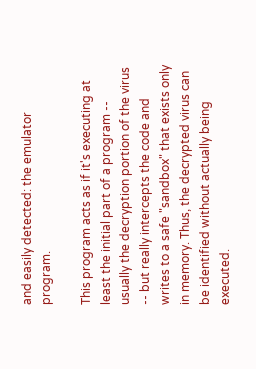and easily detected: the emulator program.

This program acts as if it's executing at least the initial part of a program -- usually the decryption portion of the virus -- but really intercepts the code and writes to a safe "sandbox" that exists only in memory. Thus, the decrypted virus can be identified without actually being executed.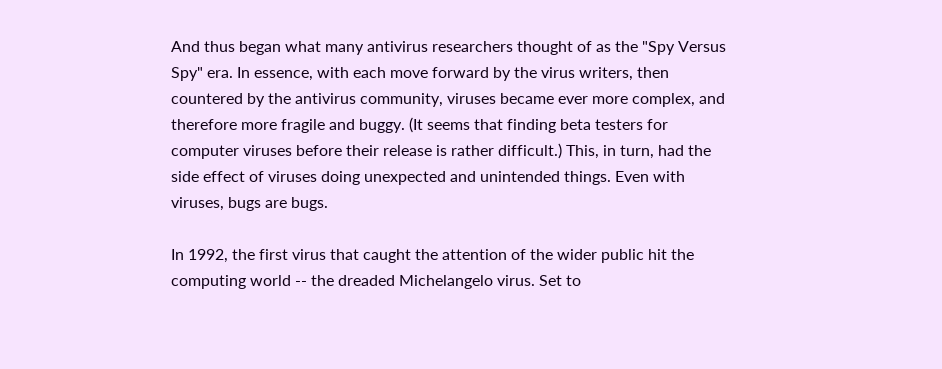And thus began what many antivirus researchers thought of as the "Spy Versus Spy" era. In essence, with each move forward by the virus writers, then countered by the antivirus community, viruses became ever more complex, and therefore more fragile and buggy. (It seems that finding beta testers for computer viruses before their release is rather difficult.) This, in turn, had the side effect of viruses doing unexpected and unintended things. Even with viruses, bugs are bugs.

In 1992, the first virus that caught the attention of the wider public hit the computing world -- the dreaded Michelangelo virus. Set to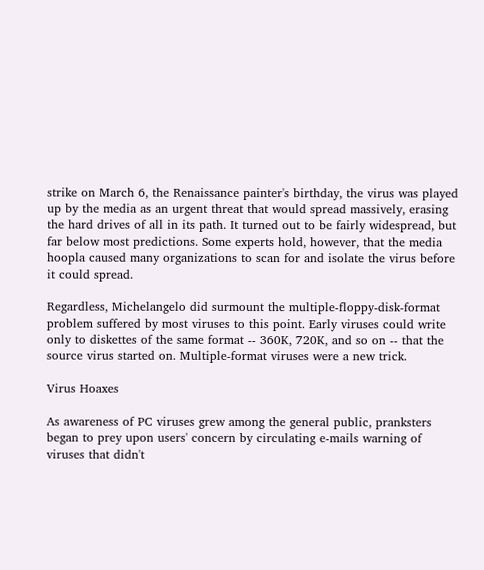strike on March 6, the Renaissance painter's birthday, the virus was played up by the media as an urgent threat that would spread massively, erasing the hard drives of all in its path. It turned out to be fairly widespread, but far below most predictions. Some experts hold, however, that the media hoopla caused many organizations to scan for and isolate the virus before it could spread.

Regardless, Michelangelo did surmount the multiple-floppy-disk-format problem suffered by most viruses to this point. Early viruses could write only to diskettes of the same format -- 360K, 720K, and so on -- that the source virus started on. Multiple-format viruses were a new trick.

Virus Hoaxes

As awareness of PC viruses grew among the general public, pranksters began to prey upon users' concern by circulating e-mails warning of viruses that didn't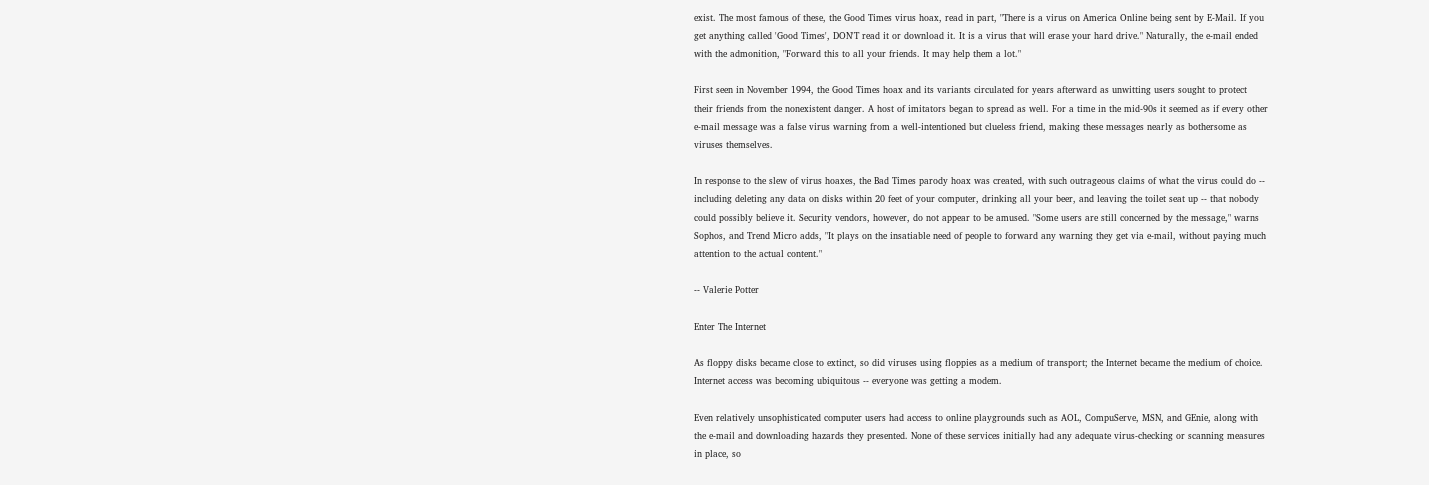exist. The most famous of these, the Good Times virus hoax, read in part, "There is a virus on America Online being sent by E-Mail. If you get anything called 'Good Times', DON'T read it or download it. It is a virus that will erase your hard drive." Naturally, the e-mail ended with the admonition, "Forward this to all your friends. It may help them a lot."

First seen in November 1994, the Good Times hoax and its variants circulated for years afterward as unwitting users sought to protect their friends from the nonexistent danger. A host of imitators began to spread as well. For a time in the mid-90s it seemed as if every other e-mail message was a false virus warning from a well-intentioned but clueless friend, making these messages nearly as bothersome as viruses themselves.

In response to the slew of virus hoaxes, the Bad Times parody hoax was created, with such outrageous claims of what the virus could do -- including deleting any data on disks within 20 feet of your computer, drinking all your beer, and leaving the toilet seat up -- that nobody could possibly believe it. Security vendors, however, do not appear to be amused. "Some users are still concerned by the message," warns Sophos, and Trend Micro adds, "It plays on the insatiable need of people to forward any warning they get via e-mail, without paying much attention to the actual content."

-- Valerie Potter

Enter The Internet

As floppy disks became close to extinct, so did viruses using floppies as a medium of transport; the Internet became the medium of choice. Internet access was becoming ubiquitous -- everyone was getting a modem.

Even relatively unsophisticated computer users had access to online playgrounds such as AOL, CompuServe, MSN, and GEnie, along with the e-mail and downloading hazards they presented. None of these services initially had any adequate virus-checking or scanning measures in place, so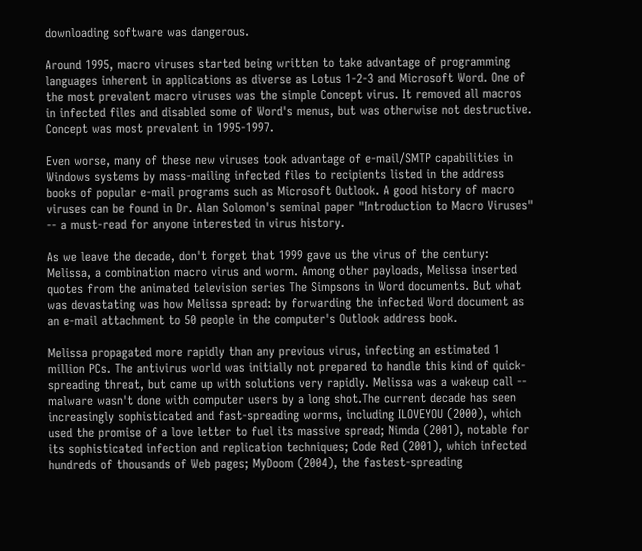downloading software was dangerous.

Around 1995, macro viruses started being written to take advantage of programming languages inherent in applications as diverse as Lotus 1-2-3 and Microsoft Word. One of the most prevalent macro viruses was the simple Concept virus. It removed all macros in infected files and disabled some of Word's menus, but was otherwise not destructive. Concept was most prevalent in 1995-1997.

Even worse, many of these new viruses took advantage of e-mail/SMTP capabilities in Windows systems by mass-mailing infected files to recipients listed in the address books of popular e-mail programs such as Microsoft Outlook. A good history of macro viruses can be found in Dr. Alan Solomon's seminal paper "Introduction to Macro Viruses" -- a must-read for anyone interested in virus history.

As we leave the decade, don't forget that 1999 gave us the virus of the century: Melissa, a combination macro virus and worm. Among other payloads, Melissa inserted quotes from the animated television series The Simpsons in Word documents. But what was devastating was how Melissa spread: by forwarding the infected Word document as an e-mail attachment to 50 people in the computer's Outlook address book.

Melissa propagated more rapidly than any previous virus, infecting an estimated 1 million PCs. The antivirus world was initially not prepared to handle this kind of quick-spreading threat, but came up with solutions very rapidly. Melissa was a wakeup call -- malware wasn't done with computer users by a long shot.The current decade has seen increasingly sophisticated and fast-spreading worms, including ILOVEYOU (2000), which used the promise of a love letter to fuel its massive spread; Nimda (2001), notable for its sophisticated infection and replication techniques; Code Red (2001), which infected hundreds of thousands of Web pages; MyDoom (2004), the fastest-spreading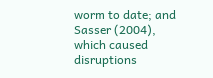worm to date; and Sasser (2004), which caused disruptions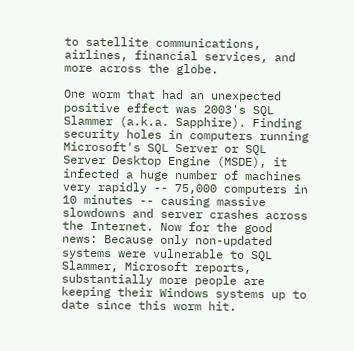to satellite communications, airlines, financial services, and more across the globe.

One worm that had an unexpected positive effect was 2003's SQL Slammer (a.k.a. Sapphire). Finding security holes in computers running Microsoft's SQL Server or SQL Server Desktop Engine (MSDE), it infected a huge number of machines very rapidly -- 75,000 computers in 10 minutes -- causing massive slowdowns and server crashes across the Internet. Now for the good news: Because only non-updated systems were vulnerable to SQL Slammer, Microsoft reports, substantially more people are keeping their Windows systems up to date since this worm hit.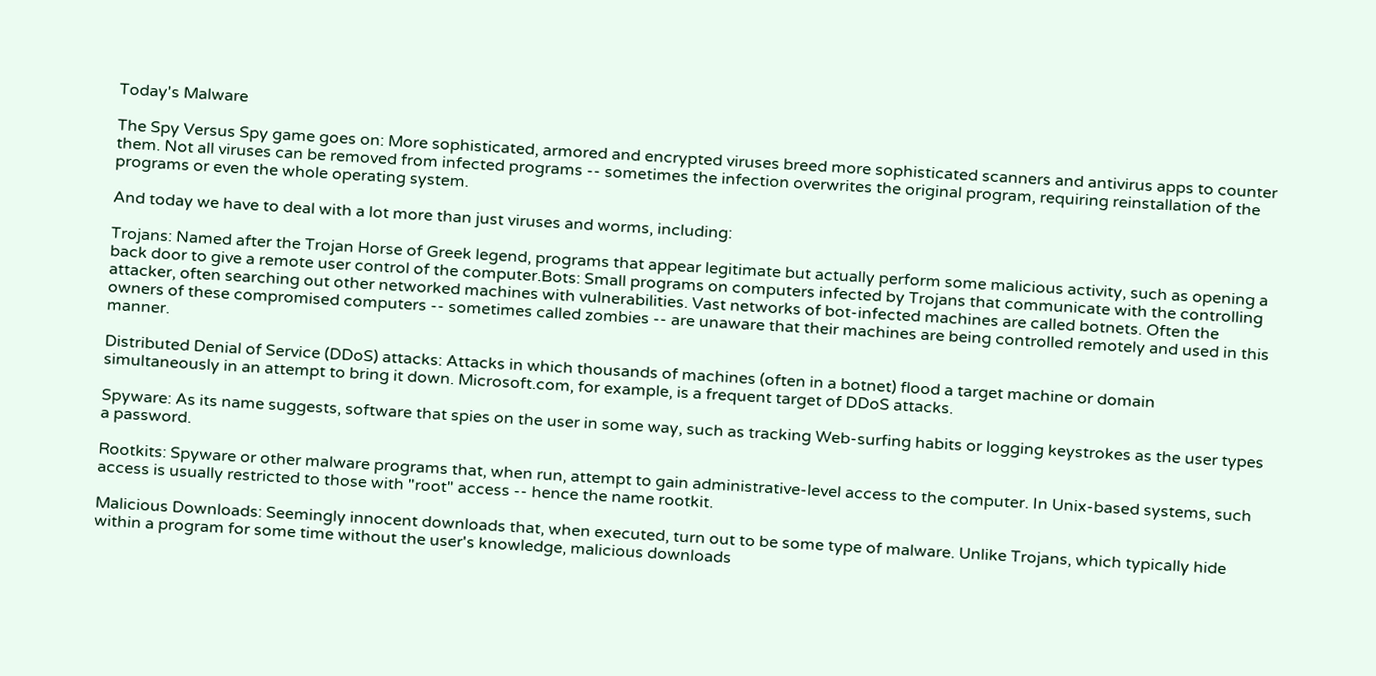Today's Malware

The Spy Versus Spy game goes on: More sophisticated, armored and encrypted viruses breed more sophisticated scanners and antivirus apps to counter them. Not all viruses can be removed from infected programs -- sometimes the infection overwrites the original program, requiring reinstallation of the programs or even the whole operating system.

And today we have to deal with a lot more than just viruses and worms, including:

Trojans: Named after the Trojan Horse of Greek legend, programs that appear legitimate but actually perform some malicious activity, such as opening a back door to give a remote user control of the computer.Bots: Small programs on computers infected by Trojans that communicate with the controlling attacker, often searching out other networked machines with vulnerabilities. Vast networks of bot-infected machines are called botnets. Often the owners of these compromised computers -- sometimes called zombies -- are unaware that their machines are being controlled remotely and used in this manner.

Distributed Denial of Service (DDoS) attacks: Attacks in which thousands of machines (often in a botnet) flood a target machine or domain simultaneously in an attempt to bring it down. Microsoft.com, for example, is a frequent target of DDoS attacks.

Spyware: As its name suggests, software that spies on the user in some way, such as tracking Web-surfing habits or logging keystrokes as the user types a password.

Rootkits: Spyware or other malware programs that, when run, attempt to gain administrative-level access to the computer. In Unix-based systems, such access is usually restricted to those with "root" access -- hence the name rootkit.

Malicious Downloads: Seemingly innocent downloads that, when executed, turn out to be some type of malware. Unlike Trojans, which typically hide within a program for some time without the user's knowledge, malicious downloads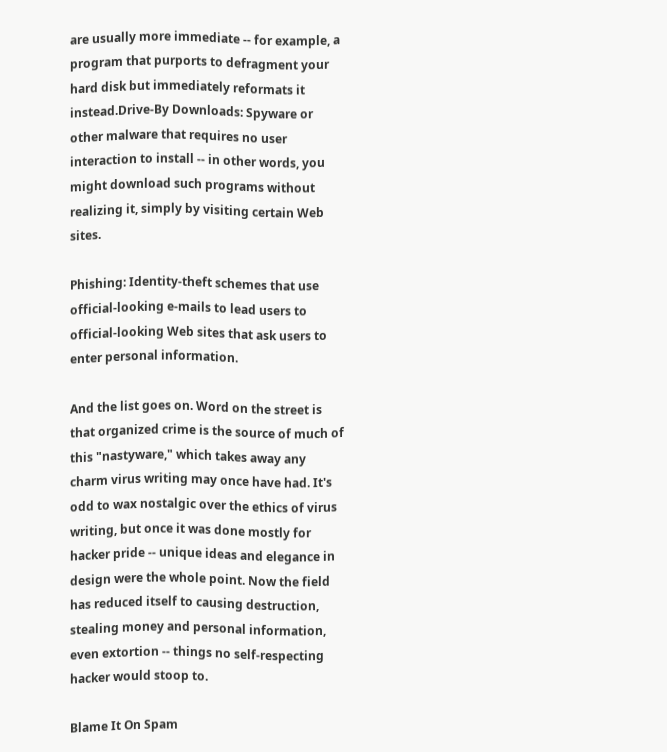are usually more immediate -- for example, a program that purports to defragment your hard disk but immediately reformats it instead.Drive-By Downloads: Spyware or other malware that requires no user interaction to install -- in other words, you might download such programs without realizing it, simply by visiting certain Web sites.

Phishing: Identity-theft schemes that use official-looking e-mails to lead users to official-looking Web sites that ask users to enter personal information.

And the list goes on. Word on the street is that organized crime is the source of much of this "nastyware," which takes away any charm virus writing may once have had. It's odd to wax nostalgic over the ethics of virus writing, but once it was done mostly for hacker pride -- unique ideas and elegance in design were the whole point. Now the field has reduced itself to causing destruction, stealing money and personal information, even extortion -- things no self-respecting hacker would stoop to.

Blame It On Spam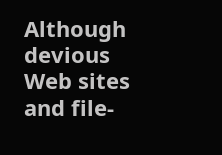Although devious Web sites and file-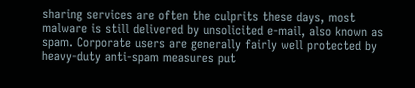sharing services are often the culprits these days, most malware is still delivered by unsolicited e-mail, also known as spam. Corporate users are generally fairly well protected by heavy-duty anti-spam measures put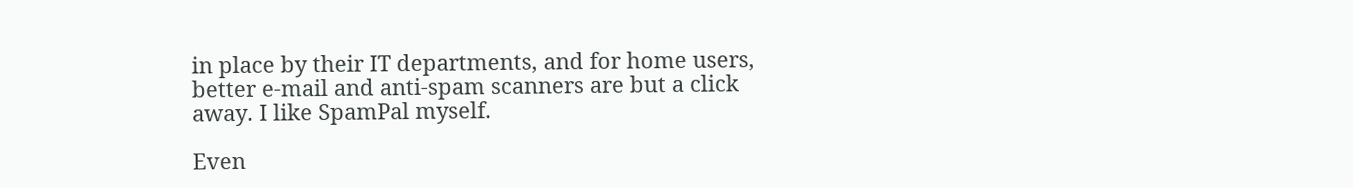in place by their IT departments, and for home users, better e-mail and anti-spam scanners are but a click away. I like SpamPal myself.

Even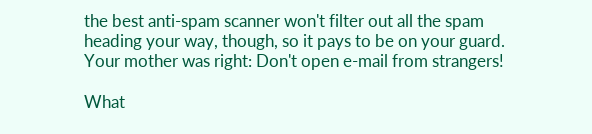the best anti-spam scanner won't filter out all the spam heading your way, though, so it pays to be on your guard. Your mother was right: Don't open e-mail from strangers!

What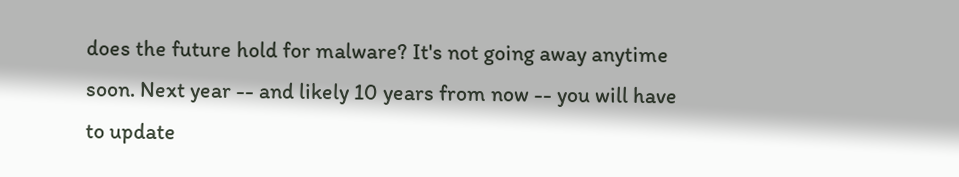does the future hold for malware? It's not going away anytime soon. Next year -- and likely 10 years from now -- you will have to update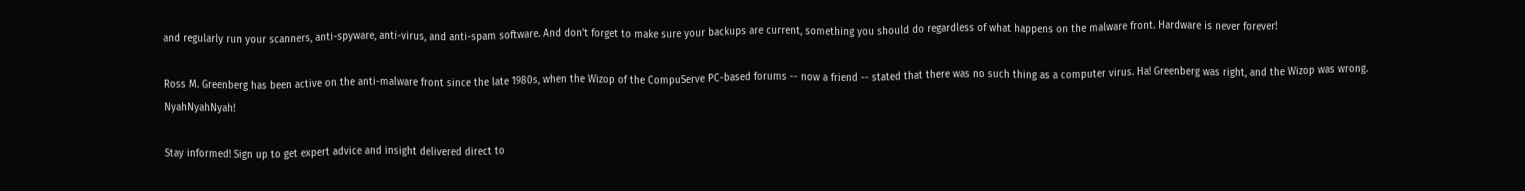and regularly run your scanners, anti-spyware, anti-virus, and anti-spam software. And don't forget to make sure your backups are current, something you should do regardless of what happens on the malware front. Hardware is never forever!

Ross M. Greenberg has been active on the anti-malware front since the late 1980s, when the Wizop of the CompuServe PC-based forums -- now a friend -- stated that there was no such thing as a computer virus. Ha! Greenberg was right, and the Wizop was wrong. NyahNyahNyah!

Stay informed! Sign up to get expert advice and insight delivered direct to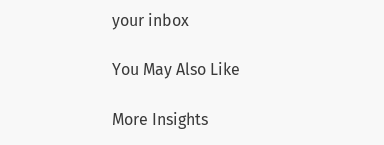your inbox

You May Also Like

More Insights